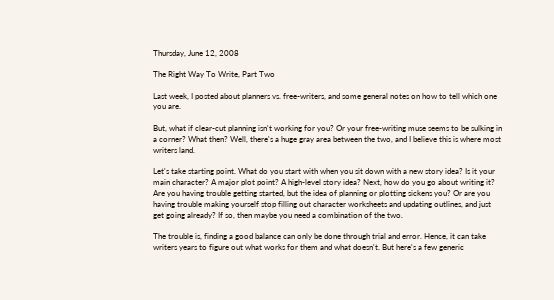Thursday, June 12, 2008

The Right Way To Write, Part Two

Last week, I posted about planners vs. free-writers, and some general notes on how to tell which one you are.

But, what if clear-cut planning isn't working for you? Or your free-writing muse seems to be sulking in a corner? What then? Well, there's a huge gray area between the two, and I believe this is where most writers land.

Let's take starting point. What do you start with when you sit down with a new story idea? Is it your main character? A major plot point? A high-level story idea? Next, how do you go about writing it? Are you having trouble getting started, but the idea of planning or plotting sickens you? Or are you having trouble making yourself stop filling out character worksheets and updating outlines, and just get going already? If so, then maybe you need a combination of the two.

The trouble is, finding a good balance can only be done through trial and error. Hence, it can take writers years to figure out what works for them and what doesn't. But here's a few generic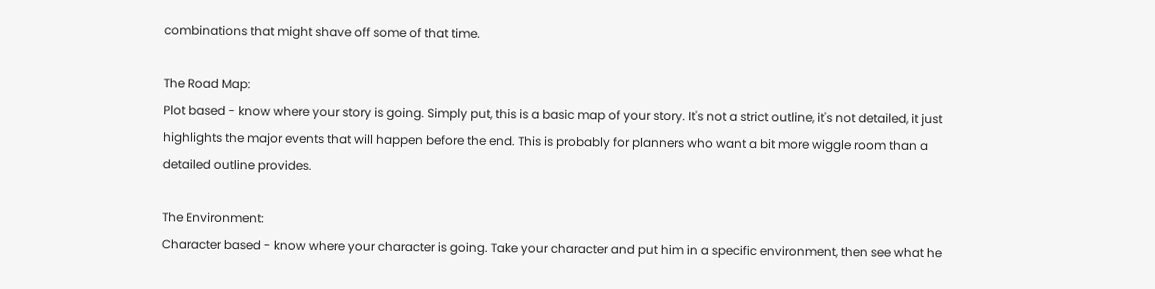combinations that might shave off some of that time.

The Road Map:
Plot based - know where your story is going. Simply put, this is a basic map of your story. It's not a strict outline, it's not detailed, it just highlights the major events that will happen before the end. This is probably for planners who want a bit more wiggle room than a detailed outline provides.

The Environment:
Character based - know where your character is going. Take your character and put him in a specific environment, then see what he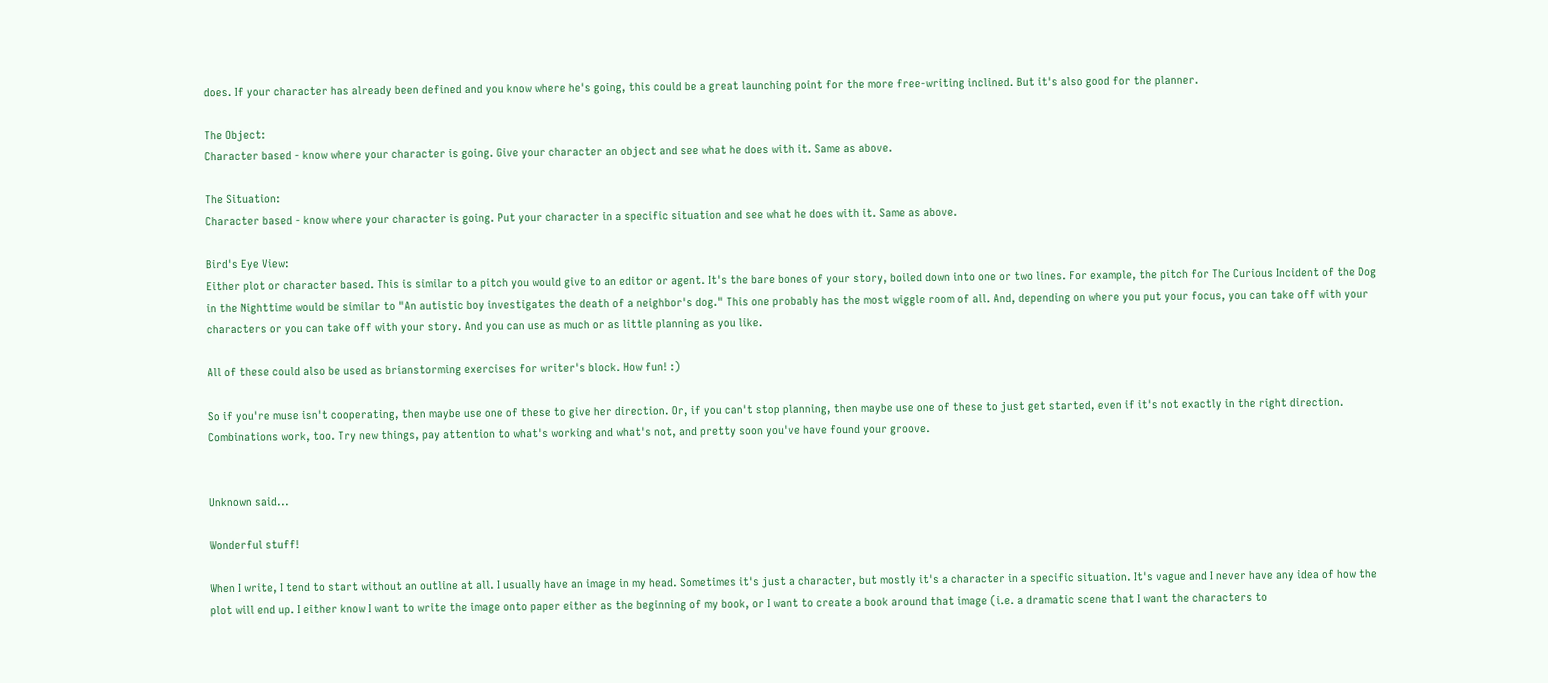does. If your character has already been defined and you know where he's going, this could be a great launching point for the more free-writing inclined. But it's also good for the planner.

The Object:
Character based - know where your character is going. Give your character an object and see what he does with it. Same as above.

The Situation:
Character based - know where your character is going. Put your character in a specific situation and see what he does with it. Same as above.

Bird's Eye View:
Either plot or character based. This is similar to a pitch you would give to an editor or agent. It's the bare bones of your story, boiled down into one or two lines. For example, the pitch for The Curious Incident of the Dog in the Nighttime would be similar to "An autistic boy investigates the death of a neighbor's dog." This one probably has the most wiggle room of all. And, depending on where you put your focus, you can take off with your characters or you can take off with your story. And you can use as much or as little planning as you like.

All of these could also be used as brianstorming exercises for writer's block. How fun! :)

So if you're muse isn't cooperating, then maybe use one of these to give her direction. Or, if you can't stop planning, then maybe use one of these to just get started, even if it's not exactly in the right direction. Combinations work, too. Try new things, pay attention to what's working and what's not, and pretty soon you've have found your groove.


Unknown said...

Wonderful stuff!

When I write, I tend to start without an outline at all. I usually have an image in my head. Sometimes it's just a character, but mostly it's a character in a specific situation. It's vague and I never have any idea of how the plot will end up. I either know I want to write the image onto paper either as the beginning of my book, or I want to create a book around that image (i.e. a dramatic scene that I want the characters to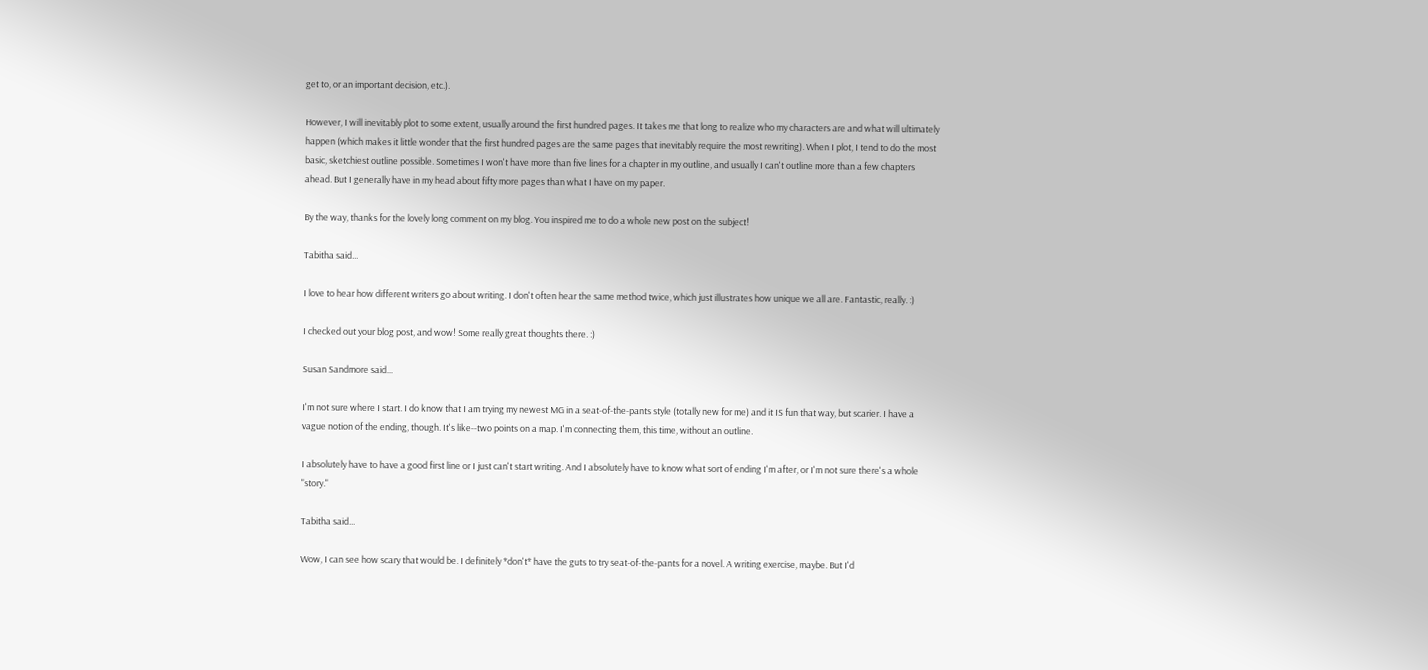get to, or an important decision, etc.).

However, I will inevitably plot to some extent, usually around the first hundred pages. It takes me that long to realize who my characters are and what will ultimately happen (which makes it little wonder that the first hundred pages are the same pages that inevitably require the most rewriting). When I plot, I tend to do the most basic, sketchiest outline possible. Sometimes I won't have more than five lines for a chapter in my outline, and usually I can't outline more than a few chapters ahead. But I generally have in my head about fifty more pages than what I have on my paper.

By the way, thanks for the lovely long comment on my blog. You inspired me to do a whole new post on the subject!

Tabitha said...

I love to hear how different writers go about writing. I don't often hear the same method twice, which just illustrates how unique we all are. Fantastic, really. :)

I checked out your blog post, and wow! Some really great thoughts there. :)

Susan Sandmore said...

I'm not sure where I start. I do know that I am trying my newest MG in a seat-of-the-pants style (totally new for me) and it IS fun that way, but scarier. I have a vague notion of the ending, though. It's like--two points on a map. I'm connecting them, this time, without an outline.

I absolutely have to have a good first line or I just can't start writing. And I absolutely have to know what sort of ending I'm after, or I'm not sure there's a whole "story."

Tabitha said...

Wow, I can see how scary that would be. I definitely *don't* have the guts to try seat-of-the-pants for a novel. A writing exercise, maybe. But I'd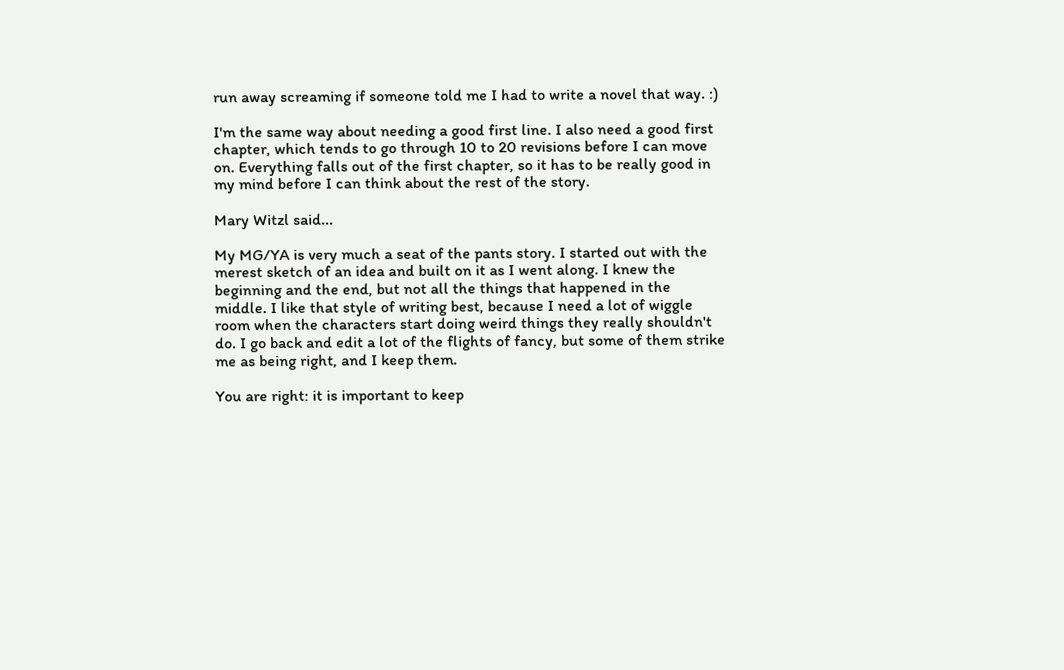run away screaming if someone told me I had to write a novel that way. :)

I'm the same way about needing a good first line. I also need a good first chapter, which tends to go through 10 to 20 revisions before I can move on. Everything falls out of the first chapter, so it has to be really good in my mind before I can think about the rest of the story.

Mary Witzl said...

My MG/YA is very much a seat of the pants story. I started out with the merest sketch of an idea and built on it as I went along. I knew the beginning and the end, but not all the things that happened in the middle. I like that style of writing best, because I need a lot of wiggle room when the characters start doing weird things they really shouldn't do. I go back and edit a lot of the flights of fancy, but some of them strike me as being right, and I keep them.

You are right: it is important to keep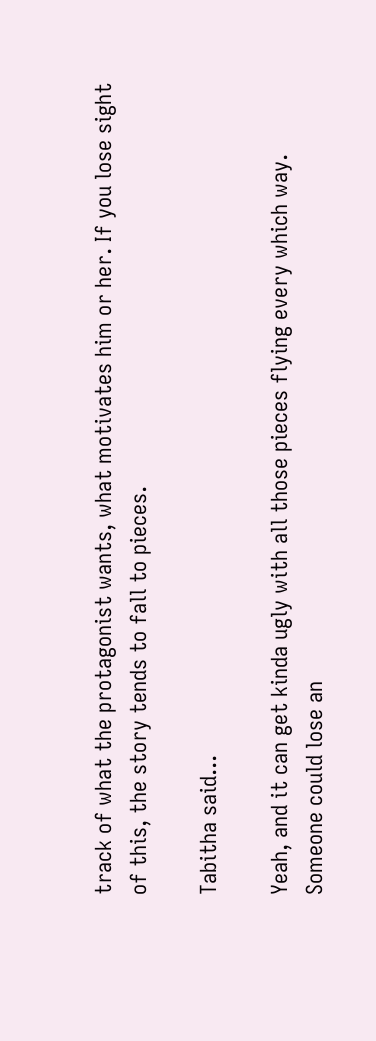track of what the protagonist wants, what motivates him or her. If you lose sight of this, the story tends to fall to pieces.

Tabitha said...

Yeah, and it can get kinda ugly with all those pieces flying every which way. Someone could lose an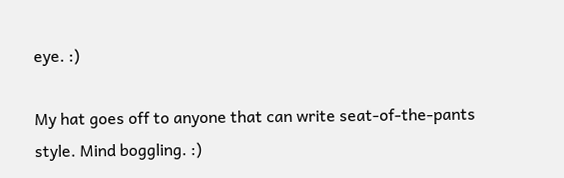eye. :)

My hat goes off to anyone that can write seat-of-the-pants style. Mind boggling. :)